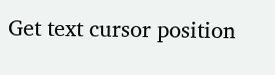Get text cursor position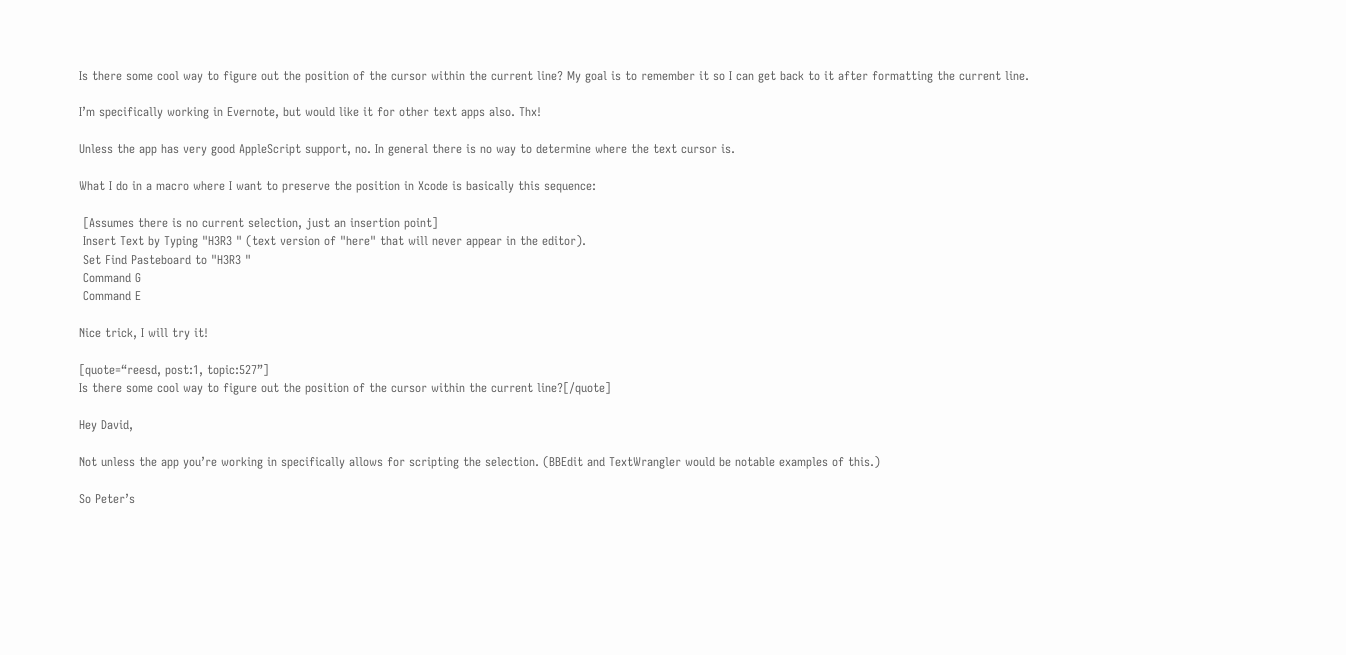Is there some cool way to figure out the position of the cursor within the current line? My goal is to remember it so I can get back to it after formatting the current line.

I’m specifically working in Evernote, but would like it for other text apps also. Thx!

Unless the app has very good AppleScript support, no. In general there is no way to determine where the text cursor is.

What I do in a macro where I want to preserve the position in Xcode is basically this sequence:

 [Assumes there is no current selection, just an insertion point]
 Insert Text by Typing "H3R3 " (text version of "here" that will never appear in the editor).
 Set Find Pasteboard to "H3R3 "
 Command G
 Command E

Nice trick, I will try it!

[quote=“reesd, post:1, topic:527”]
Is there some cool way to figure out the position of the cursor within the current line?[/quote]

Hey David,

Not unless the app you’re working in specifically allows for scripting the selection. (BBEdit and TextWrangler would be notable examples of this.)

So Peter’s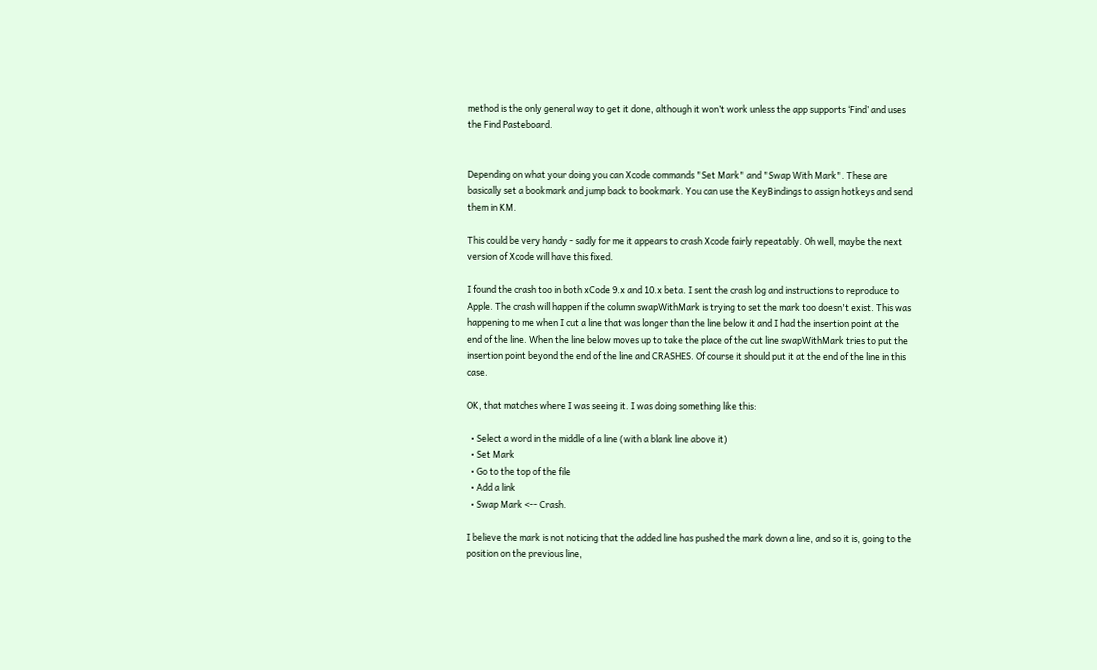method is the only general way to get it done, although it won’t work unless the app supports ‘Find’ and uses the Find Pasteboard.


Depending on what your doing you can Xcode commands "Set Mark" and "Swap With Mark". These are basically set a bookmark and jump back to bookmark. You can use the KeyBindings to assign hotkeys and send them in KM.

This could be very handy - sadly for me it appears to crash Xcode fairly repeatably. Oh well, maybe the next version of Xcode will have this fixed.

I found the crash too in both xCode 9.x and 10.x beta. I sent the crash log and instructions to reproduce to Apple. The crash will happen if the column swapWithMark is trying to set the mark too doesn't exist. This was happening to me when I cut a line that was longer than the line below it and I had the insertion point at the end of the line. When the line below moves up to take the place of the cut line swapWithMark tries to put the insertion point beyond the end of the line and CRASHES. Of course it should put it at the end of the line in this case.

OK, that matches where I was seeing it. I was doing something like this:

  • Select a word in the middle of a line (with a blank line above it)
  • Set Mark
  • Go to the top of the file
  • Add a link
  • Swap Mark <-- Crash.

I believe the mark is not noticing that the added line has pushed the mark down a line, and so it is, going to the position on the previous line,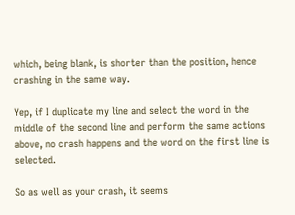which, being blank, is shorter than the position, hence crashing in the same way.

Yep, if I duplicate my line and select the word in the middle of the second line and perform the same actions above, no crash happens and the word on the first line is selected.

So as well as your crash, it seems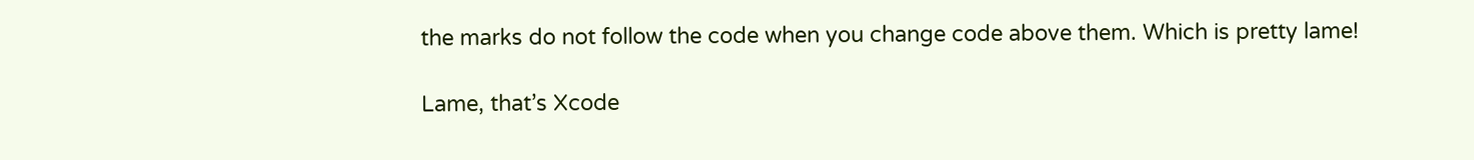the marks do not follow the code when you change code above them. Which is pretty lame!

Lame, that’s Xcode